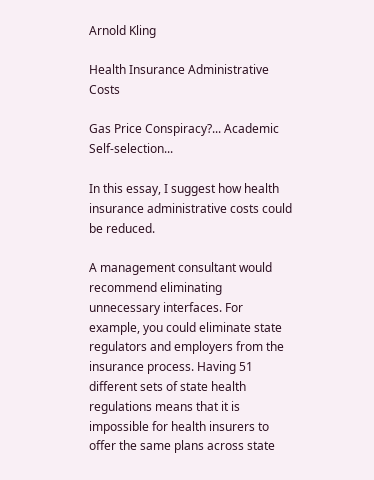Arnold Kling

Health Insurance Administrative Costs

Gas Price Conspiracy?... Academic Self-selection...

In this essay, I suggest how health insurance administrative costs could be reduced.

A management consultant would recommend eliminating unnecessary interfaces. For example, you could eliminate state regulators and employers from the insurance process. Having 51 different sets of state health regulations means that it is impossible for health insurers to offer the same plans across state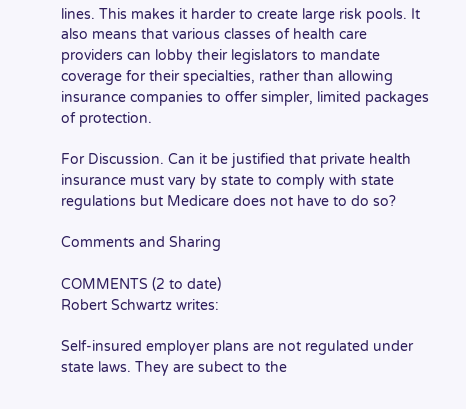lines. This makes it harder to create large risk pools. It also means that various classes of health care providers can lobby their legislators to mandate coverage for their specialties, rather than allowing insurance companies to offer simpler, limited packages of protection.

For Discussion. Can it be justified that private health insurance must vary by state to comply with state regulations but Medicare does not have to do so?

Comments and Sharing

COMMENTS (2 to date)
Robert Schwartz writes:

Self-insured employer plans are not regulated under state laws. They are subect to the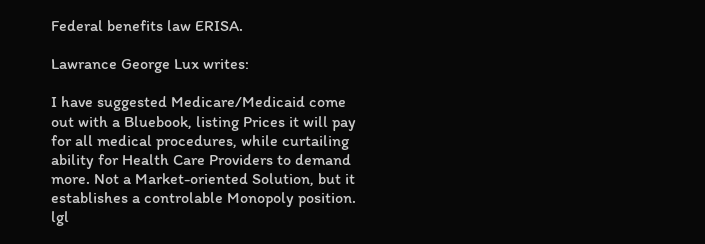Federal benefits law ERISA.

Lawrance George Lux writes:

I have suggested Medicare/Medicaid come out with a Bluebook, listing Prices it will pay for all medical procedures, while curtailing ability for Health Care Providers to demand more. Not a Market-oriented Solution, but it establishes a controlable Monopoly position. lgl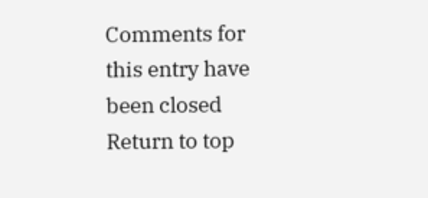Comments for this entry have been closed
Return to top